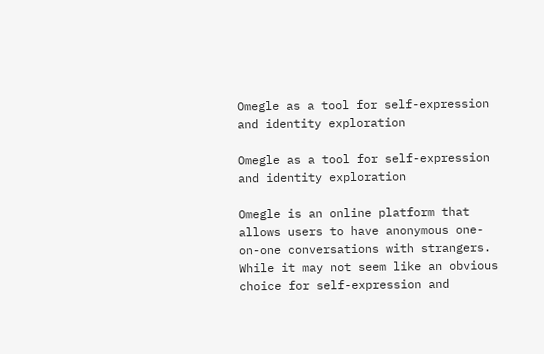Omegle as a tool for self-expression and identity exploration

Omegle as a tool for self-expression and identity exploration

Omegle is an online platform that allows users to have anonymous one-on-one conversations with strangers. While it may not seem like an obvious choice for self-expression and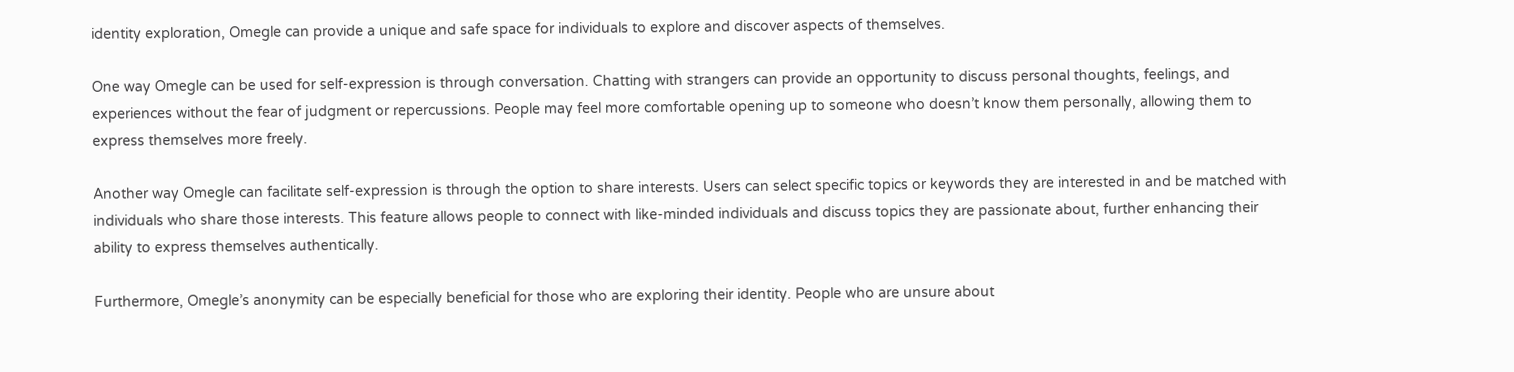identity exploration, Omegle can provide a unique and safe space for individuals to explore and discover aspects of themselves.

One way Omegle can be used for self-expression is through conversation. Chatting with strangers can provide an opportunity to discuss personal thoughts, feelings, and experiences without the fear of judgment or repercussions. People may feel more comfortable opening up to someone who doesn’t know them personally, allowing them to express themselves more freely.

Another way Omegle can facilitate self-expression is through the option to share interests. Users can select specific topics or keywords they are interested in and be matched with individuals who share those interests. This feature allows people to connect with like-minded individuals and discuss topics they are passionate about, further enhancing their ability to express themselves authentically.

Furthermore, Omegle’s anonymity can be especially beneficial for those who are exploring their identity. People who are unsure about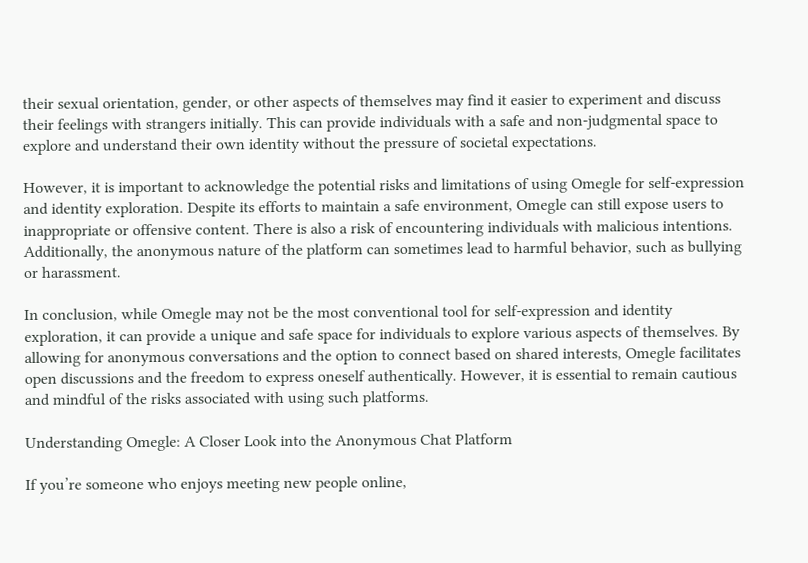their sexual orientation, gender, or other aspects of themselves may find it easier to experiment and discuss their feelings with strangers initially. This can provide individuals with a safe and non-judgmental space to explore and understand their own identity without the pressure of societal expectations.

However, it is important to acknowledge the potential risks and limitations of using Omegle for self-expression and identity exploration. Despite its efforts to maintain a safe environment, Omegle can still expose users to inappropriate or offensive content. There is also a risk of encountering individuals with malicious intentions. Additionally, the anonymous nature of the platform can sometimes lead to harmful behavior, such as bullying or harassment.

In conclusion, while Omegle may not be the most conventional tool for self-expression and identity exploration, it can provide a unique and safe space for individuals to explore various aspects of themselves. By allowing for anonymous conversations and the option to connect based on shared interests, Omegle facilitates open discussions and the freedom to express oneself authentically. However, it is essential to remain cautious and mindful of the risks associated with using such platforms.

Understanding Omegle: A Closer Look into the Anonymous Chat Platform

If you’re someone who enjoys meeting new people online,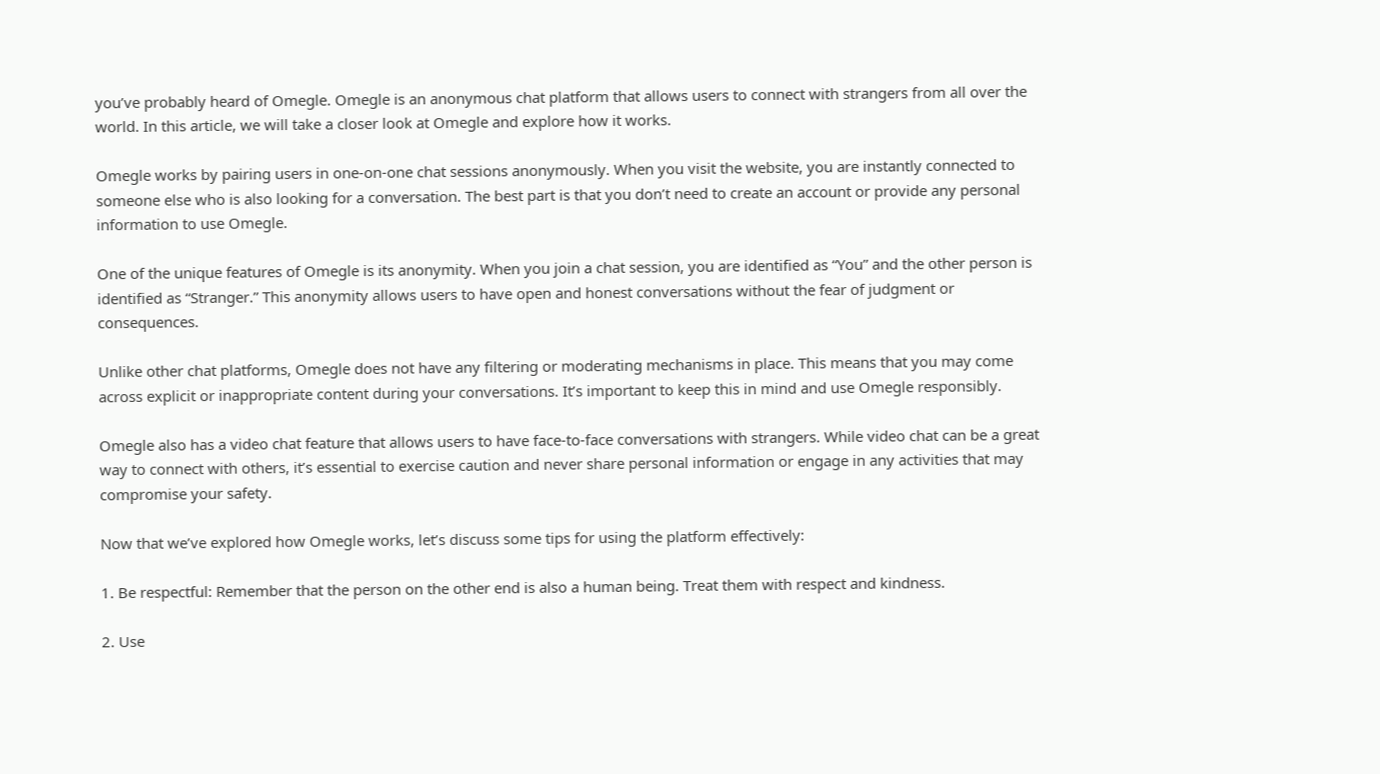you’ve probably heard of Omegle. Omegle is an anonymous chat platform that allows users to connect with strangers from all over the world. In this article, we will take a closer look at Omegle and explore how it works.

Omegle works by pairing users in one-on-one chat sessions anonymously. When you visit the website, you are instantly connected to someone else who is also looking for a conversation. The best part is that you don’t need to create an account or provide any personal information to use Omegle.

One of the unique features of Omegle is its anonymity. When you join a chat session, you are identified as “You” and the other person is identified as “Stranger.” This anonymity allows users to have open and honest conversations without the fear of judgment or consequences.

Unlike other chat platforms, Omegle does not have any filtering or moderating mechanisms in place. This means that you may come across explicit or inappropriate content during your conversations. It’s important to keep this in mind and use Omegle responsibly.

Omegle also has a video chat feature that allows users to have face-to-face conversations with strangers. While video chat can be a great way to connect with others, it’s essential to exercise caution and never share personal information or engage in any activities that may compromise your safety.

Now that we’ve explored how Omegle works, let’s discuss some tips for using the platform effectively:

1. Be respectful: Remember that the person on the other end is also a human being. Treat them with respect and kindness.

2. Use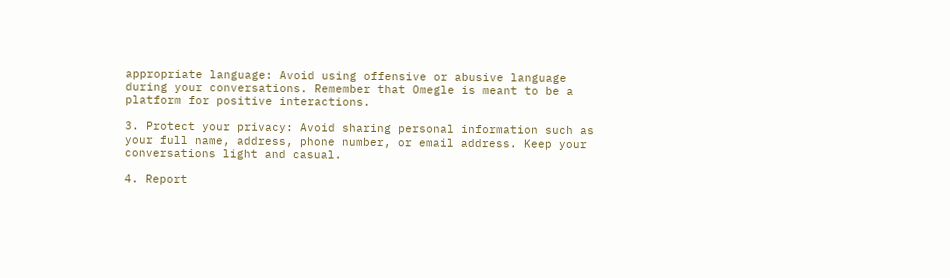appropriate language: Avoid using offensive or abusive language during your conversations. Remember that Omegle is meant to be a platform for positive interactions.

3. Protect your privacy: Avoid sharing personal information such as your full name, address, phone number, or email address. Keep your conversations light and casual.

4. Report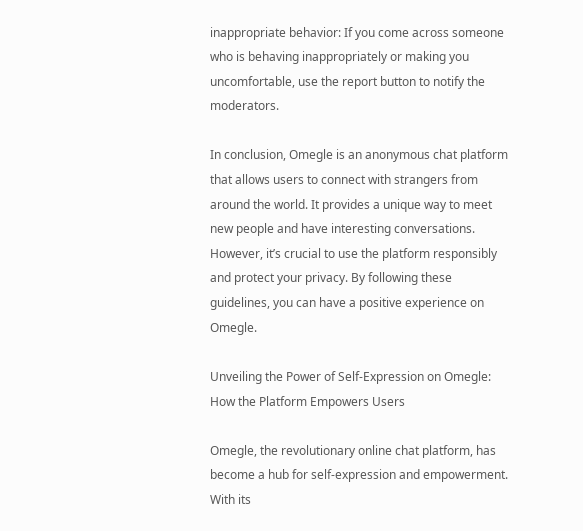inappropriate behavior: If you come across someone who is behaving inappropriately or making you uncomfortable, use the report button to notify the moderators.

In conclusion, Omegle is an anonymous chat platform that allows users to connect with strangers from around the world. It provides a unique way to meet new people and have interesting conversations. However, it’s crucial to use the platform responsibly and protect your privacy. By following these guidelines, you can have a positive experience on Omegle.

Unveiling the Power of Self-Expression on Omegle: How the Platform Empowers Users

Omegle, the revolutionary online chat platform, has become a hub for self-expression and empowerment. With its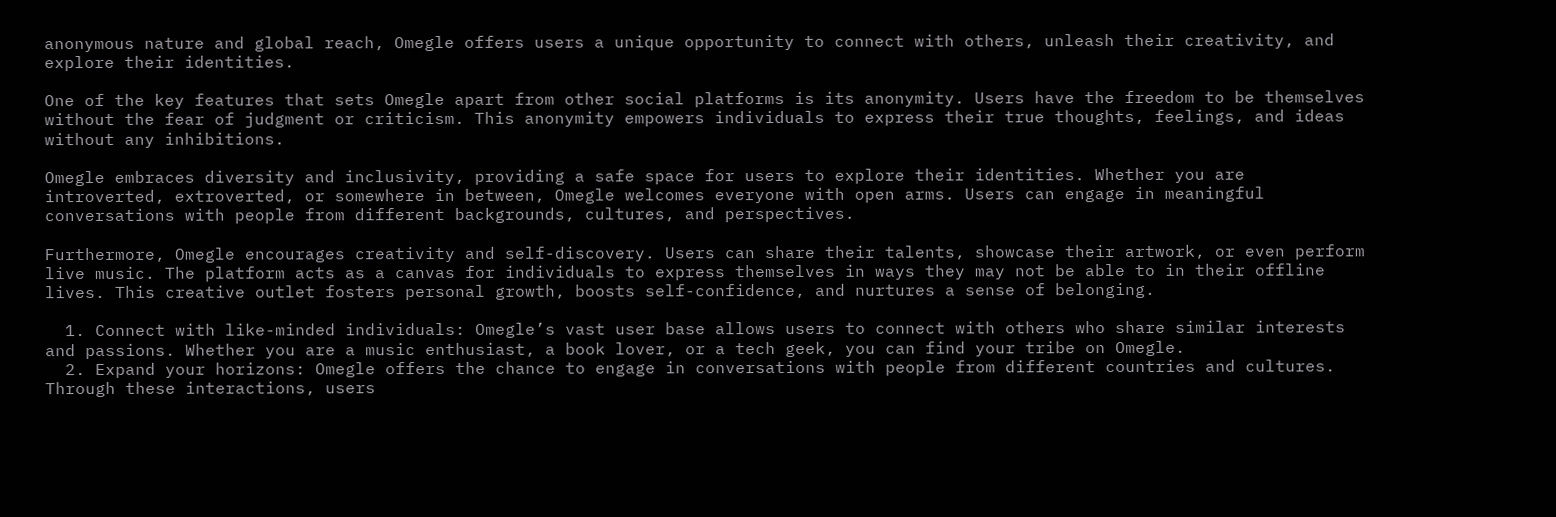anonymous nature and global reach, Omegle offers users a unique opportunity to connect with others, unleash their creativity, and explore their identities.

One of the key features that sets Omegle apart from other social platforms is its anonymity. Users have the freedom to be themselves without the fear of judgment or criticism. This anonymity empowers individuals to express their true thoughts, feelings, and ideas without any inhibitions.

Omegle embraces diversity and inclusivity, providing a safe space for users to explore their identities. Whether you are introverted, extroverted, or somewhere in between, Omegle welcomes everyone with open arms. Users can engage in meaningful conversations with people from different backgrounds, cultures, and perspectives.

Furthermore, Omegle encourages creativity and self-discovery. Users can share their talents, showcase their artwork, or even perform live music. The platform acts as a canvas for individuals to express themselves in ways they may not be able to in their offline lives. This creative outlet fosters personal growth, boosts self-confidence, and nurtures a sense of belonging.

  1. Connect with like-minded individuals: Omegle’s vast user base allows users to connect with others who share similar interests and passions. Whether you are a music enthusiast, a book lover, or a tech geek, you can find your tribe on Omegle.
  2. Expand your horizons: Omegle offers the chance to engage in conversations with people from different countries and cultures. Through these interactions, users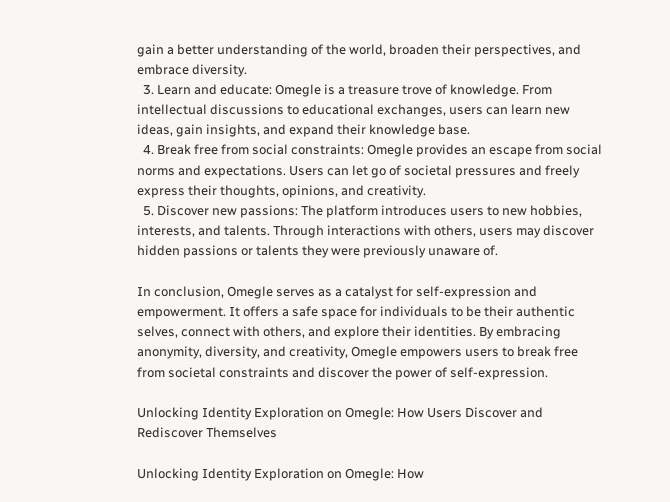gain a better understanding of the world, broaden their perspectives, and embrace diversity.
  3. Learn and educate: Omegle is a treasure trove of knowledge. From intellectual discussions to educational exchanges, users can learn new ideas, gain insights, and expand their knowledge base.
  4. Break free from social constraints: Omegle provides an escape from social norms and expectations. Users can let go of societal pressures and freely express their thoughts, opinions, and creativity.
  5. Discover new passions: The platform introduces users to new hobbies, interests, and talents. Through interactions with others, users may discover hidden passions or talents they were previously unaware of.

In conclusion, Omegle serves as a catalyst for self-expression and empowerment. It offers a safe space for individuals to be their authentic selves, connect with others, and explore their identities. By embracing anonymity, diversity, and creativity, Omegle empowers users to break free from societal constraints and discover the power of self-expression.

Unlocking Identity Exploration on Omegle: How Users Discover and Rediscover Themselves

Unlocking Identity Exploration on Omegle: How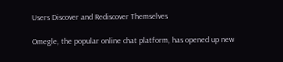Users Discover and Rediscover Themselves

Omegle, the popular online chat platform, has opened up new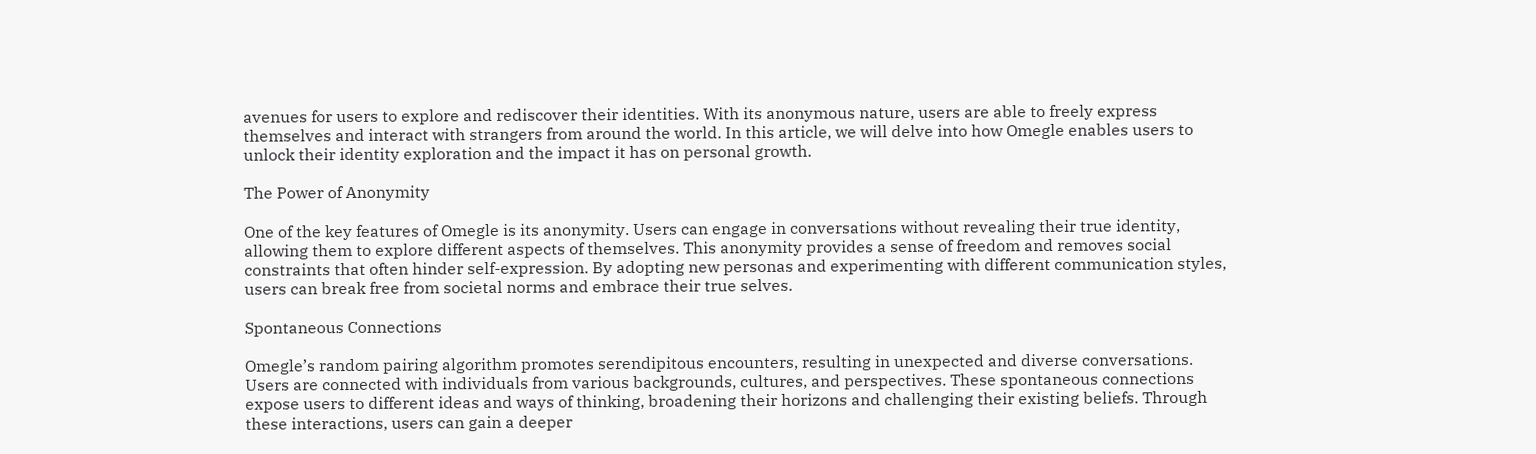avenues for users to explore and rediscover their identities. With its anonymous nature, users are able to freely express themselves and interact with strangers from around the world. In this article, we will delve into how Omegle enables users to unlock their identity exploration and the impact it has on personal growth.

The Power of Anonymity

One of the key features of Omegle is its anonymity. Users can engage in conversations without revealing their true identity, allowing them to explore different aspects of themselves. This anonymity provides a sense of freedom and removes social constraints that often hinder self-expression. By adopting new personas and experimenting with different communication styles, users can break free from societal norms and embrace their true selves.

Spontaneous Connections

Omegle’s random pairing algorithm promotes serendipitous encounters, resulting in unexpected and diverse conversations. Users are connected with individuals from various backgrounds, cultures, and perspectives. These spontaneous connections expose users to different ideas and ways of thinking, broadening their horizons and challenging their existing beliefs. Through these interactions, users can gain a deeper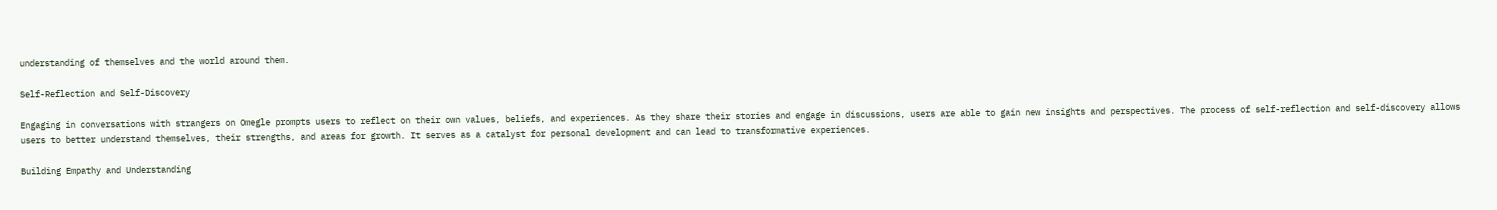understanding of themselves and the world around them.

Self-Reflection and Self-Discovery

Engaging in conversations with strangers on Omegle prompts users to reflect on their own values, beliefs, and experiences. As they share their stories and engage in discussions, users are able to gain new insights and perspectives. The process of self-reflection and self-discovery allows users to better understand themselves, their strengths, and areas for growth. It serves as a catalyst for personal development and can lead to transformative experiences.

Building Empathy and Understanding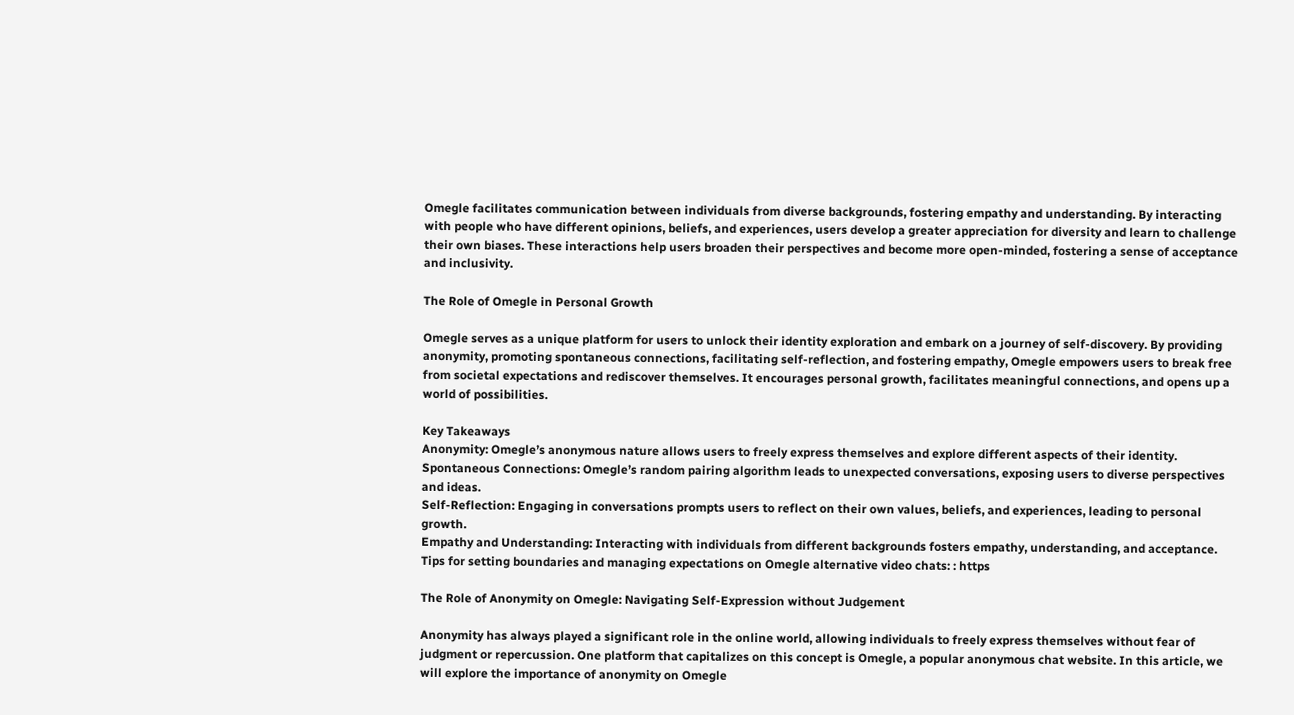Omegle facilitates communication between individuals from diverse backgrounds, fostering empathy and understanding. By interacting with people who have different opinions, beliefs, and experiences, users develop a greater appreciation for diversity and learn to challenge their own biases. These interactions help users broaden their perspectives and become more open-minded, fostering a sense of acceptance and inclusivity.

The Role of Omegle in Personal Growth

Omegle serves as a unique platform for users to unlock their identity exploration and embark on a journey of self-discovery. By providing anonymity, promoting spontaneous connections, facilitating self-reflection, and fostering empathy, Omegle empowers users to break free from societal expectations and rediscover themselves. It encourages personal growth, facilitates meaningful connections, and opens up a world of possibilities.

Key Takeaways
Anonymity: Omegle’s anonymous nature allows users to freely express themselves and explore different aspects of their identity.
Spontaneous Connections: Omegle’s random pairing algorithm leads to unexpected conversations, exposing users to diverse perspectives and ideas.
Self-Reflection: Engaging in conversations prompts users to reflect on their own values, beliefs, and experiences, leading to personal growth.
Empathy and Understanding: Interacting with individuals from different backgrounds fosters empathy, understanding, and acceptance.
Tips for setting boundaries and managing expectations on Omegle alternative video chats: : https

The Role of Anonymity on Omegle: Navigating Self-Expression without Judgement

Anonymity has always played a significant role in the online world, allowing individuals to freely express themselves without fear of judgment or repercussion. One platform that capitalizes on this concept is Omegle, a popular anonymous chat website. In this article, we will explore the importance of anonymity on Omegle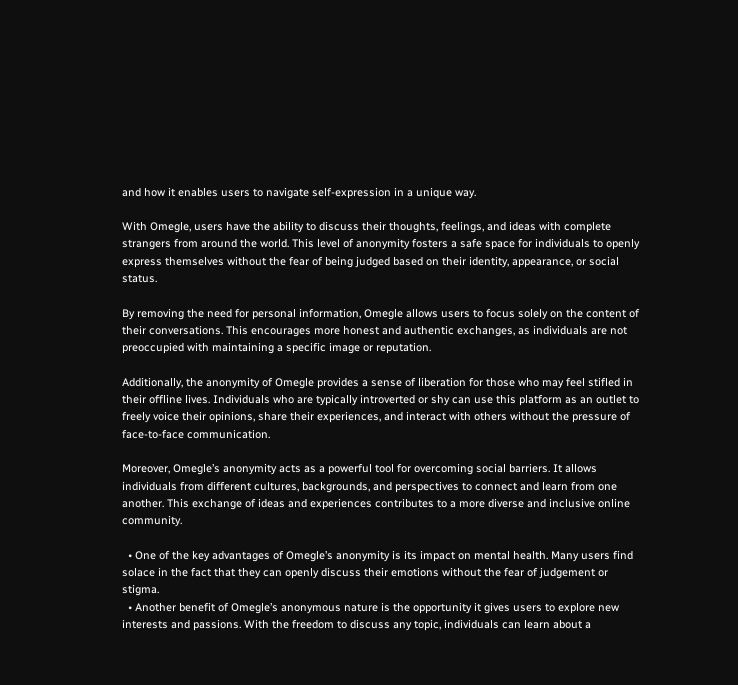and how it enables users to navigate self-expression in a unique way.

With Omegle, users have the ability to discuss their thoughts, feelings, and ideas with complete strangers from around the world. This level of anonymity fosters a safe space for individuals to openly express themselves without the fear of being judged based on their identity, appearance, or social status.

By removing the need for personal information, Omegle allows users to focus solely on the content of their conversations. This encourages more honest and authentic exchanges, as individuals are not preoccupied with maintaining a specific image or reputation.

Additionally, the anonymity of Omegle provides a sense of liberation for those who may feel stifled in their offline lives. Individuals who are typically introverted or shy can use this platform as an outlet to freely voice their opinions, share their experiences, and interact with others without the pressure of face-to-face communication.

Moreover, Omegle’s anonymity acts as a powerful tool for overcoming social barriers. It allows individuals from different cultures, backgrounds, and perspectives to connect and learn from one another. This exchange of ideas and experiences contributes to a more diverse and inclusive online community.

  • One of the key advantages of Omegle’s anonymity is its impact on mental health. Many users find solace in the fact that they can openly discuss their emotions without the fear of judgement or stigma.
  • Another benefit of Omegle’s anonymous nature is the opportunity it gives users to explore new interests and passions. With the freedom to discuss any topic, individuals can learn about a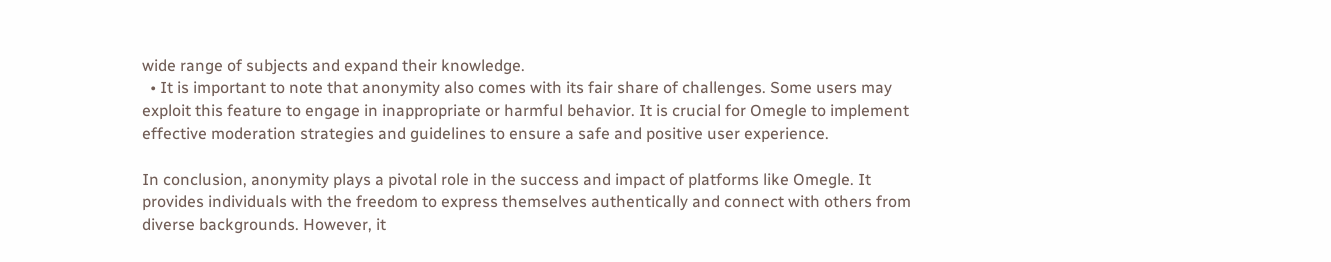wide range of subjects and expand their knowledge.
  • It is important to note that anonymity also comes with its fair share of challenges. Some users may exploit this feature to engage in inappropriate or harmful behavior. It is crucial for Omegle to implement effective moderation strategies and guidelines to ensure a safe and positive user experience.

In conclusion, anonymity plays a pivotal role in the success and impact of platforms like Omegle. It provides individuals with the freedom to express themselves authentically and connect with others from diverse backgrounds. However, it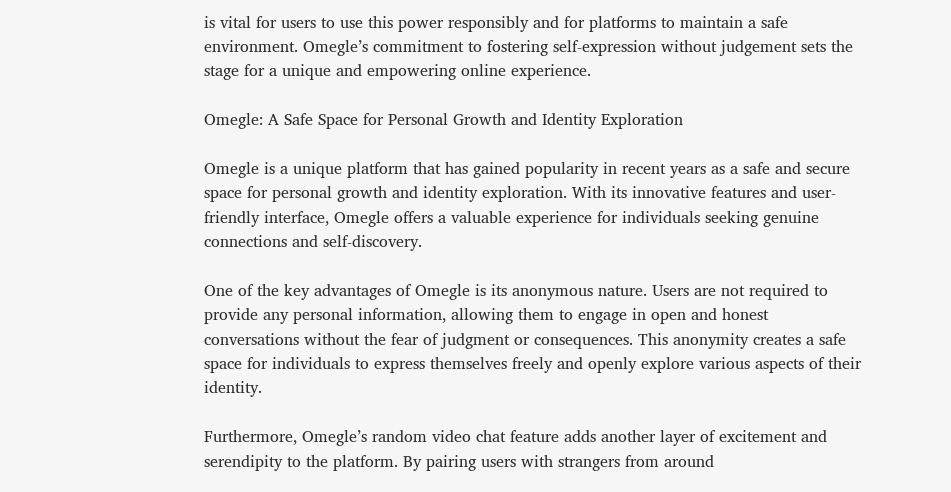is vital for users to use this power responsibly and for platforms to maintain a safe environment. Omegle’s commitment to fostering self-expression without judgement sets the stage for a unique and empowering online experience.

Omegle: A Safe Space for Personal Growth and Identity Exploration

Omegle is a unique platform that has gained popularity in recent years as a safe and secure space for personal growth and identity exploration. With its innovative features and user-friendly interface, Omegle offers a valuable experience for individuals seeking genuine connections and self-discovery.

One of the key advantages of Omegle is its anonymous nature. Users are not required to provide any personal information, allowing them to engage in open and honest conversations without the fear of judgment or consequences. This anonymity creates a safe space for individuals to express themselves freely and openly explore various aspects of their identity.

Furthermore, Omegle’s random video chat feature adds another layer of excitement and serendipity to the platform. By pairing users with strangers from around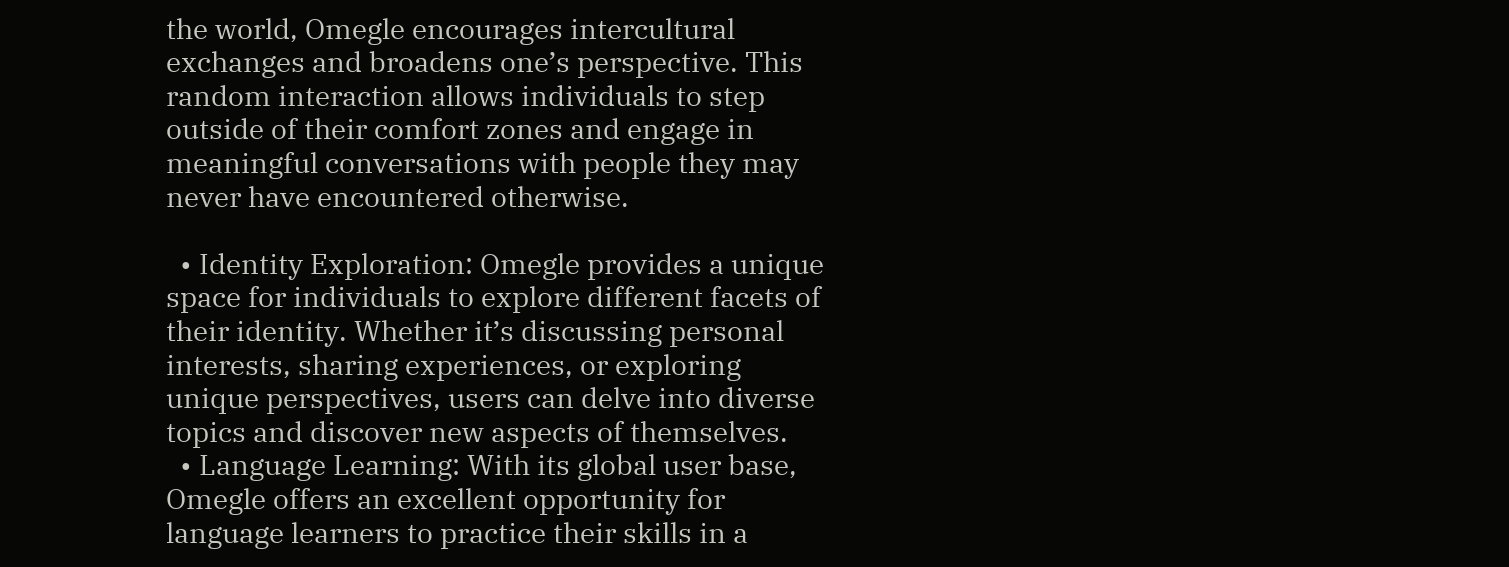the world, Omegle encourages intercultural exchanges and broadens one’s perspective. This random interaction allows individuals to step outside of their comfort zones and engage in meaningful conversations with people they may never have encountered otherwise.

  • Identity Exploration: Omegle provides a unique space for individuals to explore different facets of their identity. Whether it’s discussing personal interests, sharing experiences, or exploring unique perspectives, users can delve into diverse topics and discover new aspects of themselves.
  • Language Learning: With its global user base, Omegle offers an excellent opportunity for language learners to practice their skills in a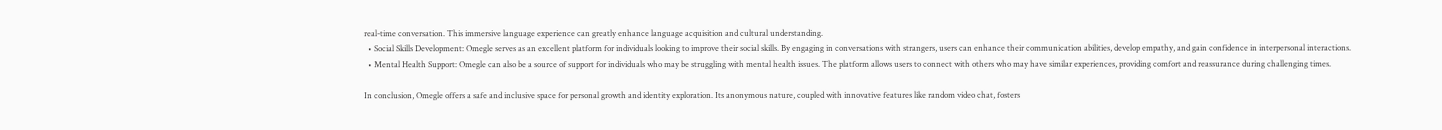real-time conversation. This immersive language experience can greatly enhance language acquisition and cultural understanding.
  • Social Skills Development: Omegle serves as an excellent platform for individuals looking to improve their social skills. By engaging in conversations with strangers, users can enhance their communication abilities, develop empathy, and gain confidence in interpersonal interactions.
  • Mental Health Support: Omegle can also be a source of support for individuals who may be struggling with mental health issues. The platform allows users to connect with others who may have similar experiences, providing comfort and reassurance during challenging times.

In conclusion, Omegle offers a safe and inclusive space for personal growth and identity exploration. Its anonymous nature, coupled with innovative features like random video chat, fosters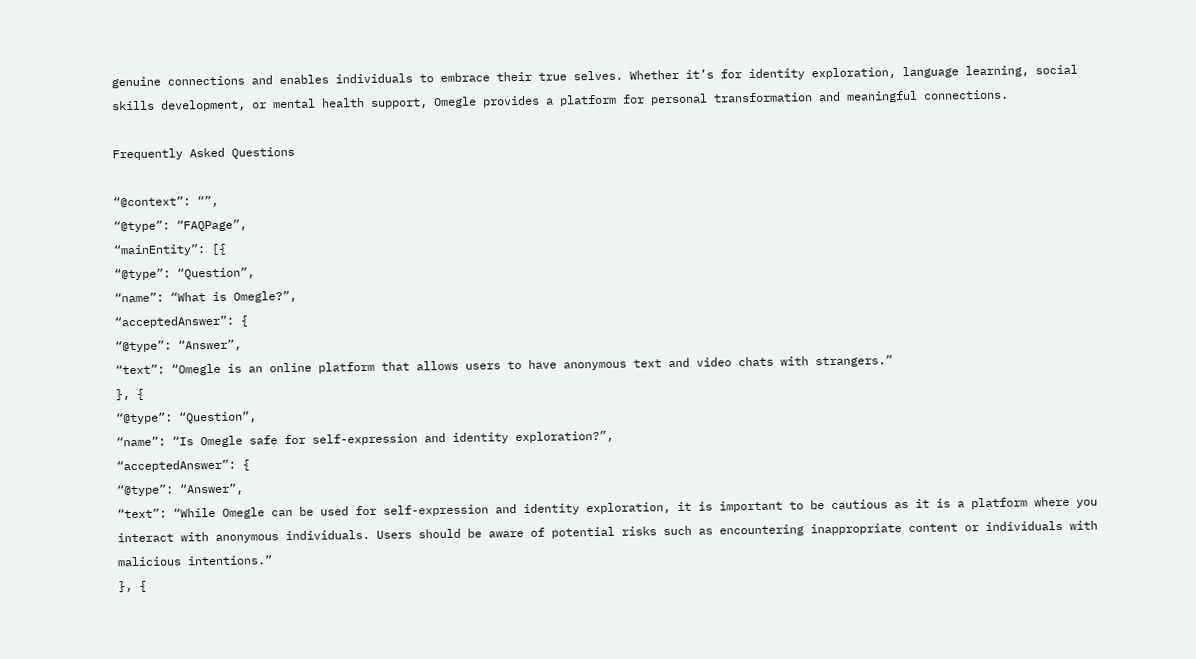genuine connections and enables individuals to embrace their true selves. Whether it’s for identity exploration, language learning, social skills development, or mental health support, Omegle provides a platform for personal transformation and meaningful connections.

Frequently Asked Questions

“@context”: “”,
“@type”: “FAQPage”,
“mainEntity”: [{
“@type”: “Question”,
“name”: “What is Omegle?”,
“acceptedAnswer”: {
“@type”: “Answer”,
“text”: “Omegle is an online platform that allows users to have anonymous text and video chats with strangers.”
}, {
“@type”: “Question”,
“name”: “Is Omegle safe for self-expression and identity exploration?”,
“acceptedAnswer”: {
“@type”: “Answer”,
“text”: “While Omegle can be used for self-expression and identity exploration, it is important to be cautious as it is a platform where you interact with anonymous individuals. Users should be aware of potential risks such as encountering inappropriate content or individuals with malicious intentions.”
}, {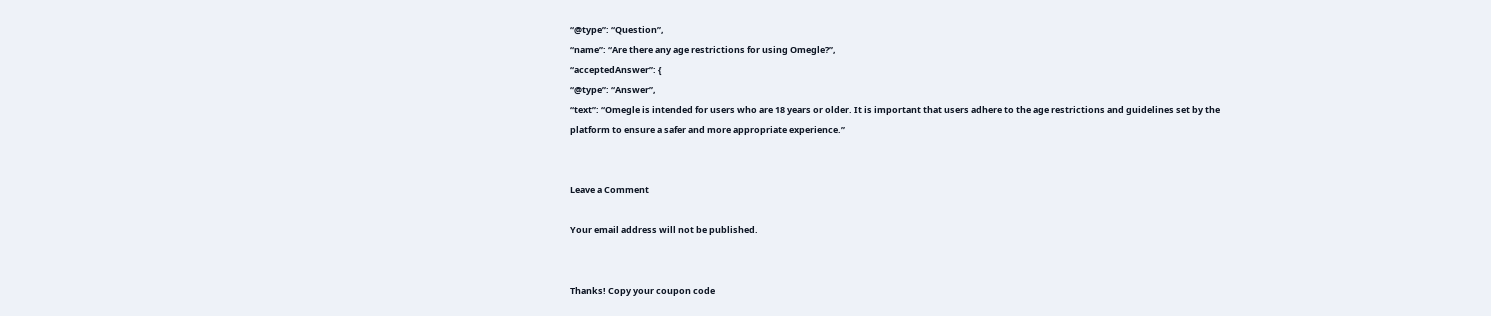“@type”: “Question”,
“name”: “Are there any age restrictions for using Omegle?”,
“acceptedAnswer”: {
“@type”: “Answer”,
“text”: “Omegle is intended for users who are 18 years or older. It is important that users adhere to the age restrictions and guidelines set by the platform to ensure a safer and more appropriate experience.”


Leave a Comment

Your email address will not be published.


Thanks! Copy your coupon code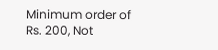Minimum order of Rs. 200, Not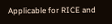Applicable for RICE and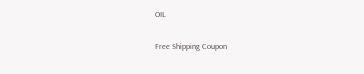OIL

Free Shipping Coupon